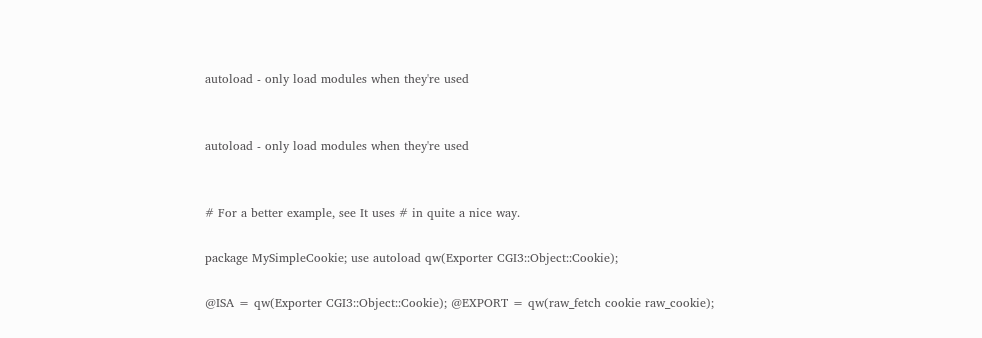autoload - only load modules when they're used


autoload - only load modules when they're used


# For a better example, see It uses # in quite a nice way.

package MySimpleCookie; use autoload qw(Exporter CGI3::Object::Cookie);

@ISA = qw(Exporter CGI3::Object::Cookie); @EXPORT = qw(raw_fetch cookie raw_cookie);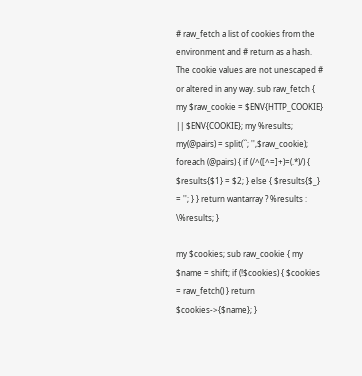# raw_fetch a list of cookies from the environment and # return as a hash. The cookie values are not unescaped # or altered in any way. sub raw_fetch { my $raw_cookie = $ENV{HTTP_COOKIE} || $ENV{COOKIE}; my %results; my(@pairs) = split(``; '',$raw_cookie); foreach (@pairs) { if (/^([^=]+)=(.*)/) { $results{$1} = $2; } else { $results{$_} = ''; } } return wantarray ? %results : \%results; }

my $cookies; sub raw_cookie { my $name = shift; if (!$cookies) { $cookies = raw_fetch() } return $cookies->{$name}; }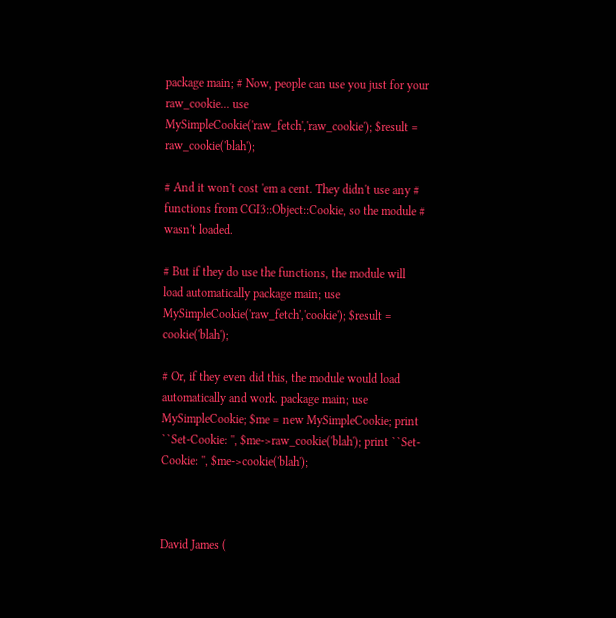package main; # Now, people can use you just for your raw_cookie... use MySimpleCookie('raw_fetch','raw_cookie'); $result = raw_cookie('blah');

# And it won't cost 'em a cent. They didn't use any # functions from CGI3::Object::Cookie, so the module # wasn't loaded.

# But if they do use the functions, the module will load automatically package main; use MySimpleCookie('raw_fetch','cookie'); $result = cookie('blah');

# Or, if they even did this, the module would load automatically and work. package main; use MySimpleCookie; $me = new MySimpleCookie; print ``Set-Cookie: '', $me->raw_cookie('blah'); print ``Set-Cookie: '', $me->cookie('blah');



David James (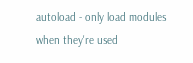autoload - only load modules when they're used